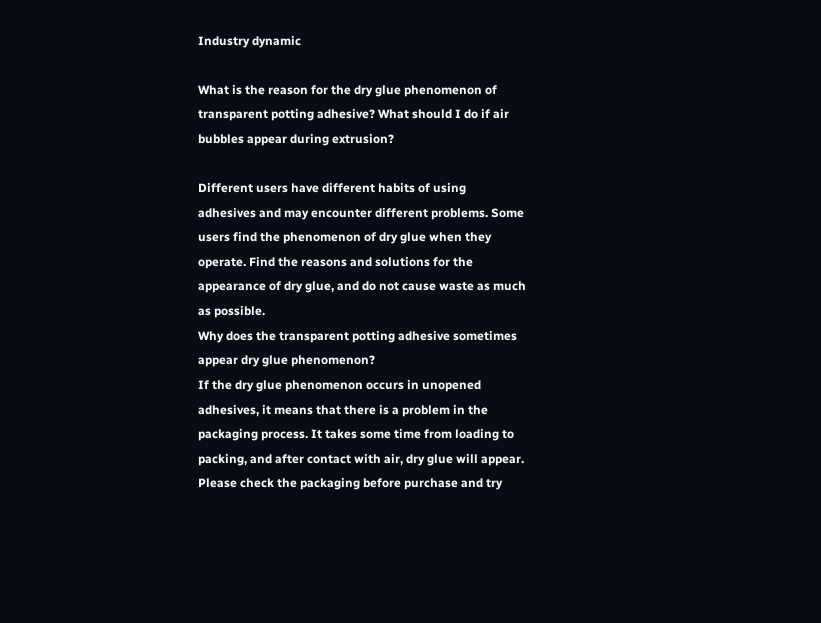Industry dynamic

What is the reason for the dry glue phenomenon of transparent potting adhesive? What should I do if air bubbles appear during extrusion?

Different users have different habits of using adhesives and may encounter different problems. Some users find the phenomenon of dry glue when they operate. Find the reasons and solutions for the appearance of dry glue, and do not cause waste as much as possible.
Why does the transparent potting adhesive sometimes appear dry glue phenomenon?
If the dry glue phenomenon occurs in unopened adhesives, it means that there is a problem in the packaging process. It takes some time from loading to packing, and after contact with air, dry glue will appear. Please check the packaging before purchase and try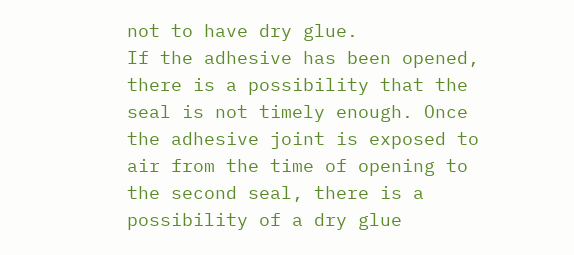not to have dry glue.
If the adhesive has been opened, there is a possibility that the seal is not timely enough. Once the adhesive joint is exposed to air from the time of opening to the second seal, there is a possibility of a dry glue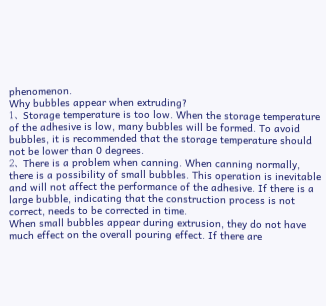phenomenon.
Why bubbles appear when extruding?
1、Storage temperature is too low. When the storage temperature of the adhesive is low, many bubbles will be formed. To avoid bubbles, it is recommended that the storage temperature should not be lower than 0 degrees.
2、There is a problem when canning. When canning normally, there is a possibility of small bubbles. This operation is inevitable and will not affect the performance of the adhesive. If there is a large bubble, indicating that the construction process is not correct, needs to be corrected in time.
When small bubbles appear during extrusion, they do not have much effect on the overall pouring effect. If there are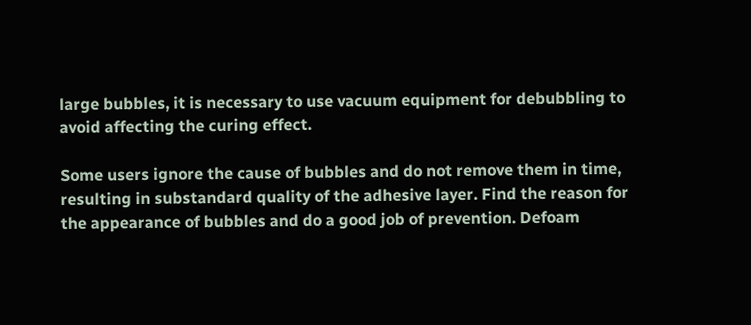large bubbles, it is necessary to use vacuum equipment for debubbling to avoid affecting the curing effect.

Some users ignore the cause of bubbles and do not remove them in time, resulting in substandard quality of the adhesive layer. Find the reason for the appearance of bubbles and do a good job of prevention. Defoam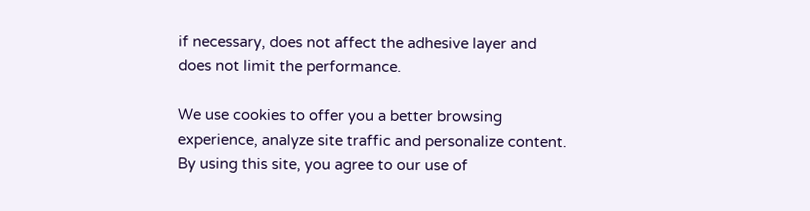if necessary, does not affect the adhesive layer and does not limit the performance.

We use cookies to offer you a better browsing experience, analyze site traffic and personalize content. By using this site, you agree to our use of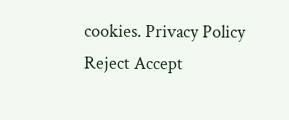cookies. Privacy Policy
Reject Accept